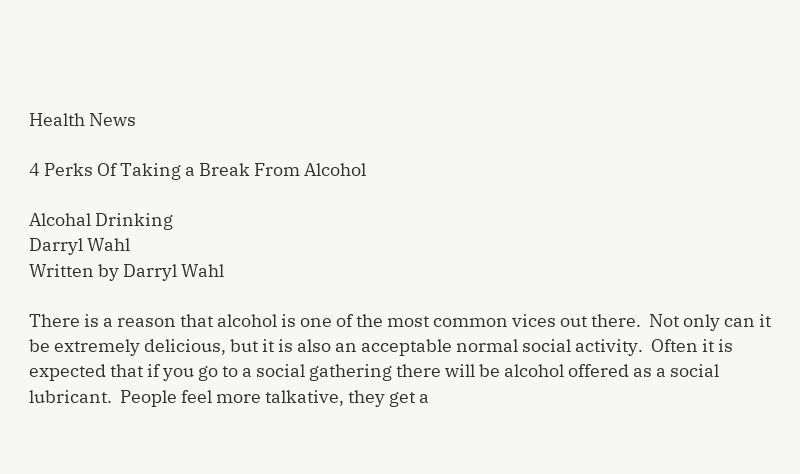Health News

4 Perks Of Taking a Break From Alcohol

Alcohal Drinking
Darryl Wahl
Written by Darryl Wahl

There is a reason that alcohol is one of the most common vices out there.  Not only can it be extremely delicious, but it is also an acceptable normal social activity.  Often it is expected that if you go to a social gathering there will be alcohol offered as a social lubricant.  People feel more talkative, they get a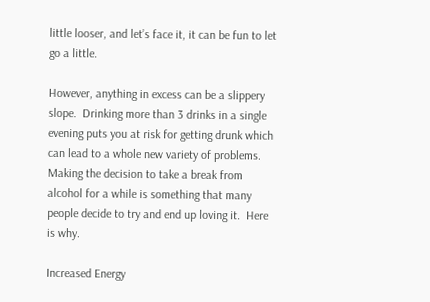little looser, and let’s face it, it can be fun to let go a little.

However, anything in excess can be a slippery slope.  Drinking more than 3 drinks in a single evening puts you at risk for getting drunk which can lead to a whole new variety of problems.  Making the decision to take a break from alcohol for a while is something that many people decide to try and end up loving it.  Here is why.

Increased Energy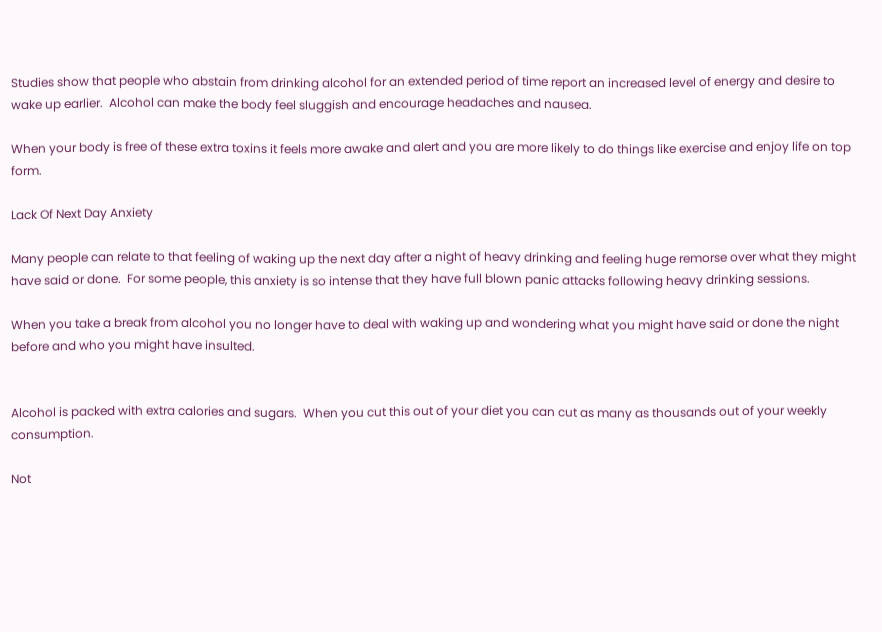Studies show that people who abstain from drinking alcohol for an extended period of time report an increased level of energy and desire to wake up earlier.  Alcohol can make the body feel sluggish and encourage headaches and nausea.

When your body is free of these extra toxins it feels more awake and alert and you are more likely to do things like exercise and enjoy life on top form.

Lack Of Next Day Anxiety

Many people can relate to that feeling of waking up the next day after a night of heavy drinking and feeling huge remorse over what they might have said or done.  For some people, this anxiety is so intense that they have full blown panic attacks following heavy drinking sessions.

When you take a break from alcohol you no longer have to deal with waking up and wondering what you might have said or done the night before and who you might have insulted.


Alcohol is packed with extra calories and sugars.  When you cut this out of your diet you can cut as many as thousands out of your weekly consumption.

Not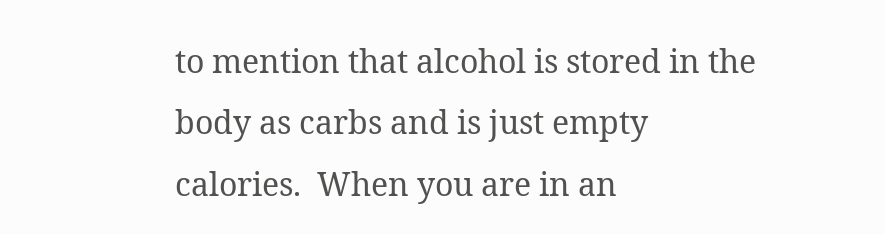to mention that alcohol is stored in the body as carbs and is just empty calories.  When you are in an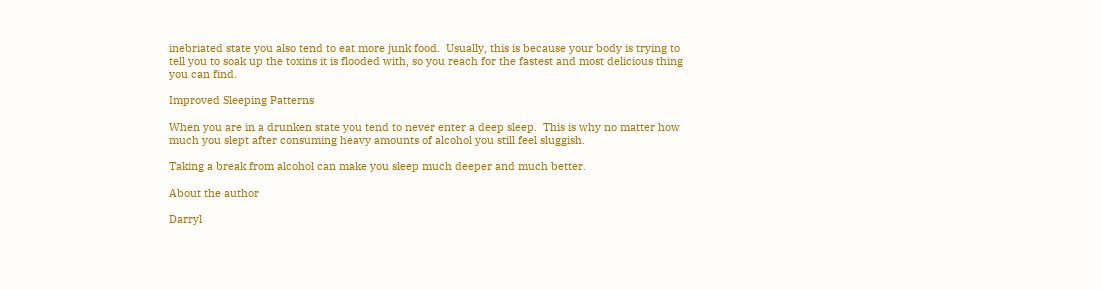inebriated state you also tend to eat more junk food.  Usually, this is because your body is trying to tell you to soak up the toxins it is flooded with, so you reach for the fastest and most delicious thing you can find.

Improved Sleeping Patterns

When you are in a drunken state you tend to never enter a deep sleep.  This is why no matter how much you slept after consuming heavy amounts of alcohol you still feel sluggish.

Taking a break from alcohol can make you sleep much deeper and much better.

About the author

Darryl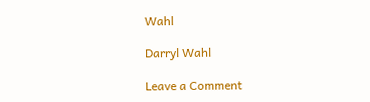Wahl

Darryl Wahl

Leave a Comment